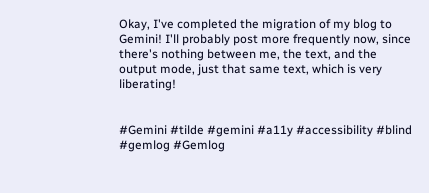Okay, I've completed the migration of my blog to Gemini! I'll probably post more frequently now, since there's nothing between me, the text, and the output mode, just that same text, which is very liberating!


#Gemini #tilde #gemini #a11y #accessibility #blind #gemlog #Gemlog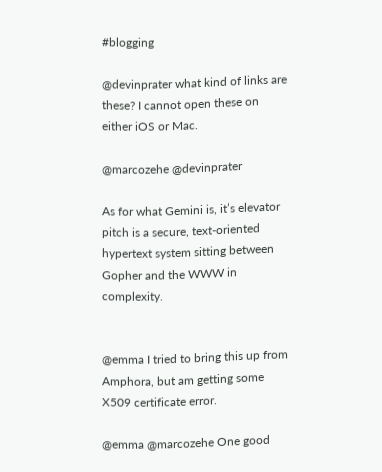#blogging

@devinprater what kind of links are these? I cannot open these on either iOS or Mac.

@marcozehe @devinprater

As for what Gemini is, it’s elevator pitch is a secure, text-oriented hypertext system sitting between Gopher and the WWW in complexity.


@emma I tried to bring this up from Amphora, but am getting some X509 certificate error.

@emma @marcozehe One good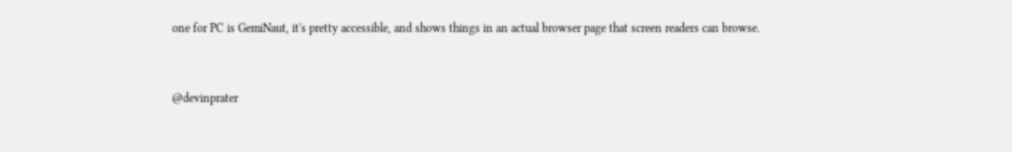one for PC is GemiNaut, it's pretty accessible, and shows things in an actual browser page that screen readers can browse.


@devinprater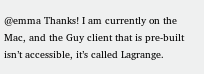@emma Thanks! I am currently on the Mac, and the Guy client that is pre-built isn’t accessible, it’s called Lagrange.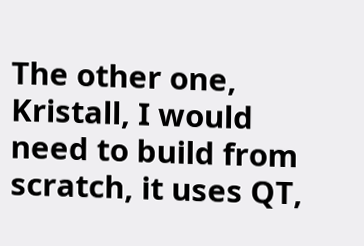The other one, Kristall, I would need to build from scratch, it uses QT,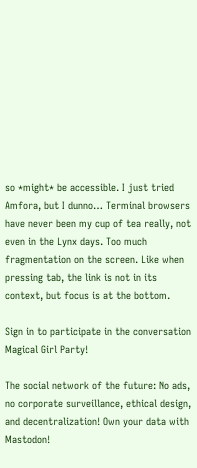so *might* be accessible. I just tried Amfora, but I dunno… Terminal browsers have never been my cup of tea really, not even in the Lynx days. Too much fragmentation on the screen. Like when pressing tab, the link is not in its context, but focus is at the bottom.

Sign in to participate in the conversation
Magical Girl Party!

The social network of the future: No ads, no corporate surveillance, ethical design, and decentralization! Own your data with Mastodon!